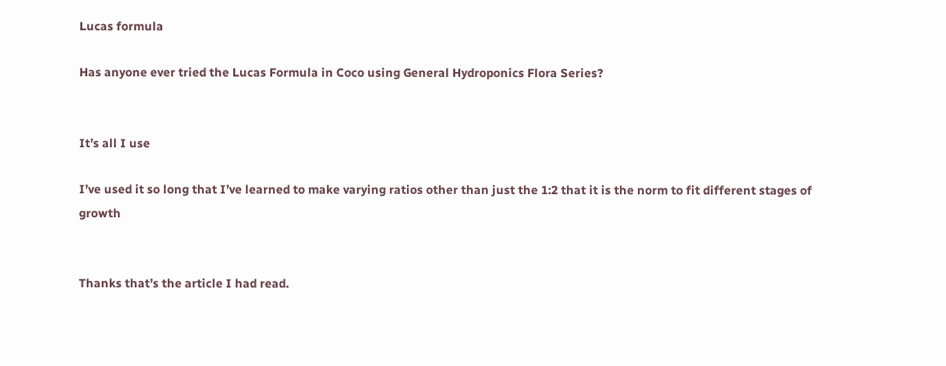Lucas formula

Has anyone ever tried the Lucas Formula in Coco using General Hydroponics Flora Series?


It’s all I use

I’ve used it so long that I’ve learned to make varying ratios other than just the 1:2 that it is the norm to fit different stages of growth


Thanks that’s the article I had read.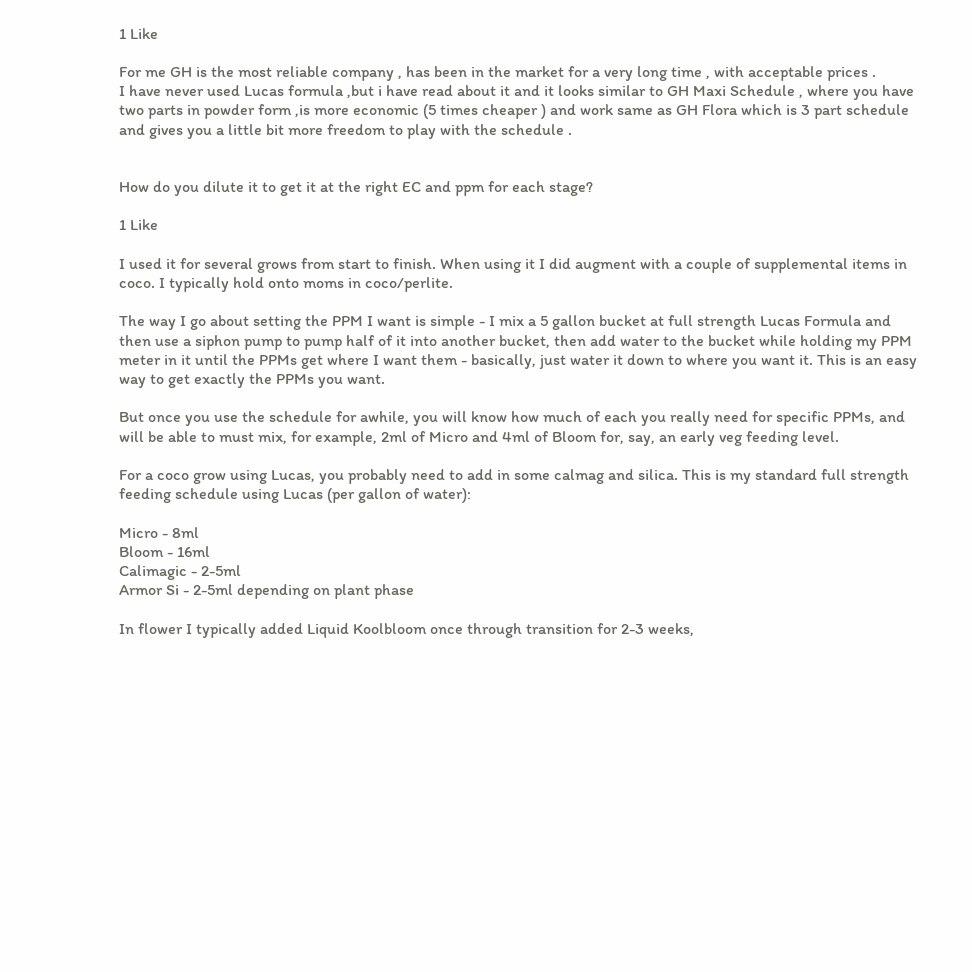1 Like

For me GH is the most reliable company , has been in the market for a very long time , with acceptable prices .
I have never used Lucas formula ,but i have read about it and it looks similar to GH Maxi Schedule , where you have two parts in powder form ,is more economic (5 times cheaper ) and work same as GH Flora which is 3 part schedule and gives you a little bit more freedom to play with the schedule .


How do you dilute it to get it at the right EC and ppm for each stage?

1 Like

I used it for several grows from start to finish. When using it I did augment with a couple of supplemental items in coco. I typically hold onto moms in coco/perlite.

The way I go about setting the PPM I want is simple - I mix a 5 gallon bucket at full strength Lucas Formula and then use a siphon pump to pump half of it into another bucket, then add water to the bucket while holding my PPM meter in it until the PPMs get where I want them - basically, just water it down to where you want it. This is an easy way to get exactly the PPMs you want.

But once you use the schedule for awhile, you will know how much of each you really need for specific PPMs, and will be able to must mix, for example, 2ml of Micro and 4ml of Bloom for, say, an early veg feeding level.

For a coco grow using Lucas, you probably need to add in some calmag and silica. This is my standard full strength feeding schedule using Lucas (per gallon of water):

Micro - 8ml
Bloom - 16ml
Calimagic - 2-5ml
Armor Si - 2-5ml depending on plant phase

In flower I typically added Liquid Koolbloom once through transition for 2-3 weeks,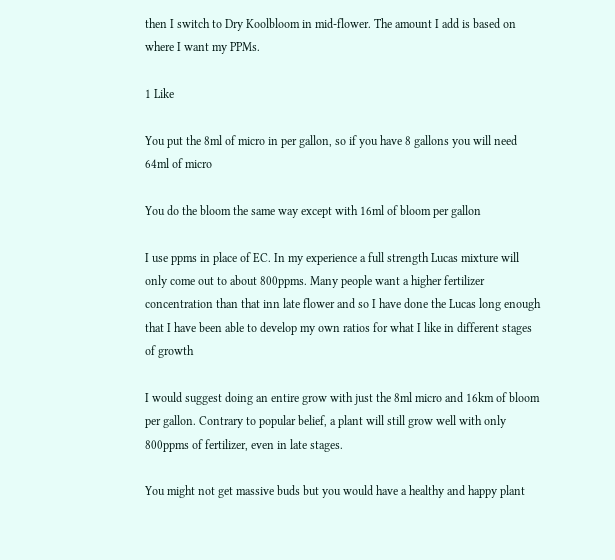then I switch to Dry Koolbloom in mid-flower. The amount I add is based on where I want my PPMs.

1 Like

You put the 8ml of micro in per gallon, so if you have 8 gallons you will need 64ml of micro

You do the bloom the same way except with 16ml of bloom per gallon

I use ppms in place of EC. In my experience a full strength Lucas mixture will only come out to about 800ppms. Many people want a higher fertilizer concentration than that inn late flower and so I have done the Lucas long enough that I have been able to develop my own ratios for what I like in different stages of growth

I would suggest doing an entire grow with just the 8ml micro and 16km of bloom per gallon. Contrary to popular belief, a plant will still grow well with only 800ppms of fertilizer, even in late stages.

You might not get massive buds but you would have a healthy and happy plant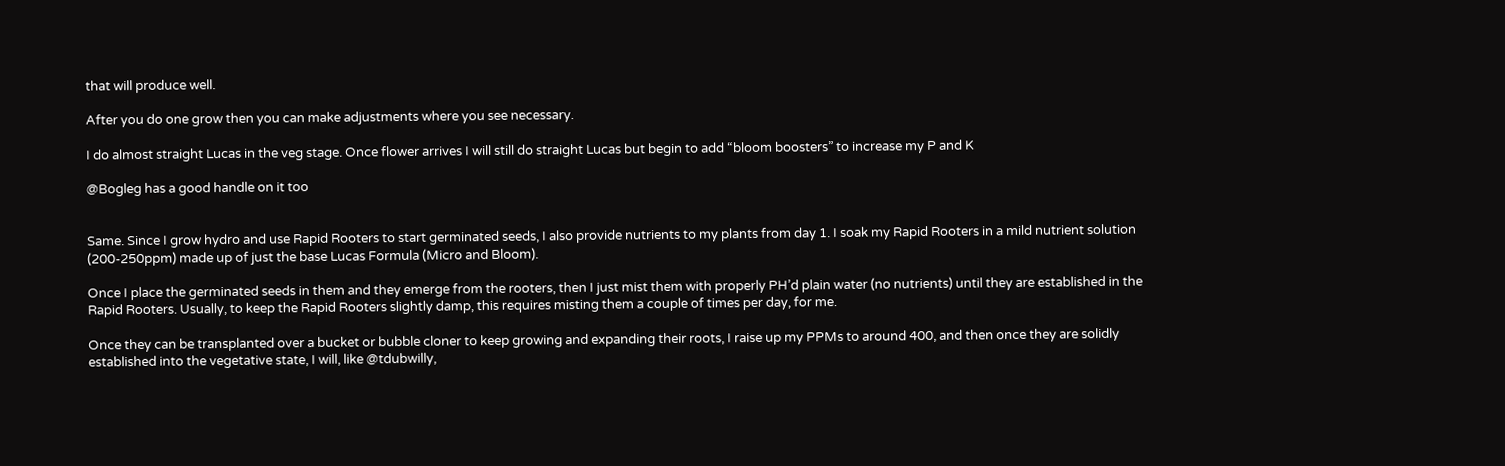that will produce well.

After you do one grow then you can make adjustments where you see necessary.

I do almost straight Lucas in the veg stage. Once flower arrives I will still do straight Lucas but begin to add “bloom boosters” to increase my P and K

@Bogleg has a good handle on it too


Same. Since I grow hydro and use Rapid Rooters to start germinated seeds, I also provide nutrients to my plants from day 1. I soak my Rapid Rooters in a mild nutrient solution (200-250ppm) made up of just the base Lucas Formula (Micro and Bloom).

Once I place the germinated seeds in them and they emerge from the rooters, then I just mist them with properly PH’d plain water (no nutrients) until they are established in the Rapid Rooters. Usually, to keep the Rapid Rooters slightly damp, this requires misting them a couple of times per day, for me.

Once they can be transplanted over a bucket or bubble cloner to keep growing and expanding their roots, I raise up my PPMs to around 400, and then once they are solidly established into the vegetative state, I will, like @tdubwilly,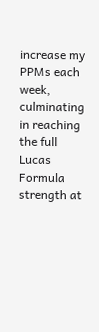increase my PPMs each week, culminating in reaching the full Lucas Formula strength at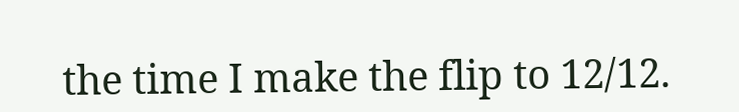the time I make the flip to 12/12.